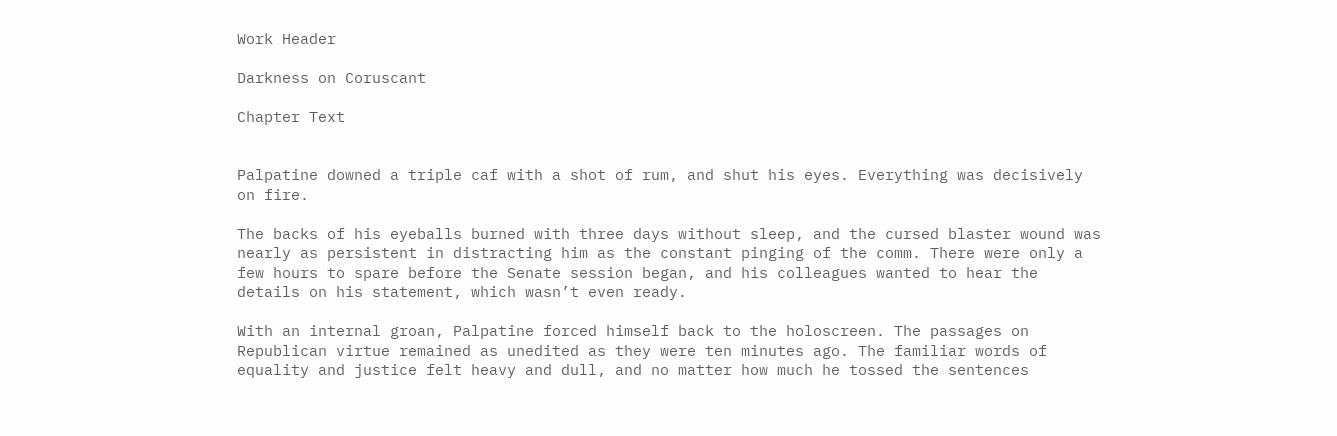Work Header

Darkness on Coruscant

Chapter Text


Palpatine downed a triple caf with a shot of rum, and shut his eyes. Everything was decisively on fire.

The backs of his eyeballs burned with three days without sleep, and the cursed blaster wound was nearly as persistent in distracting him as the constant pinging of the comm. There were only a few hours to spare before the Senate session began, and his colleagues wanted to hear the details on his statement, which wasn’t even ready.

With an internal groan, Palpatine forced himself back to the holoscreen. The passages on Republican virtue remained as unedited as they were ten minutes ago. The familiar words of equality and justice felt heavy and dull, and no matter how much he tossed the sentences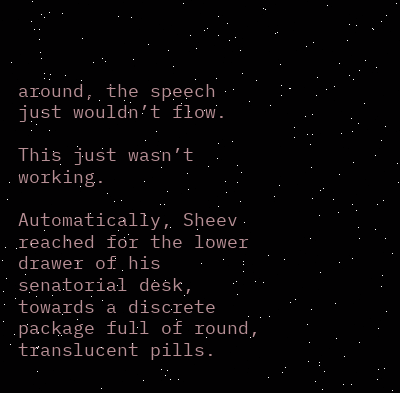around, the speech just wouldn’t flow.

This just wasn’t working.

Automatically, Sheev reached for the lower drawer of his senatorial desk, towards a discrete package full of round, translucent pills.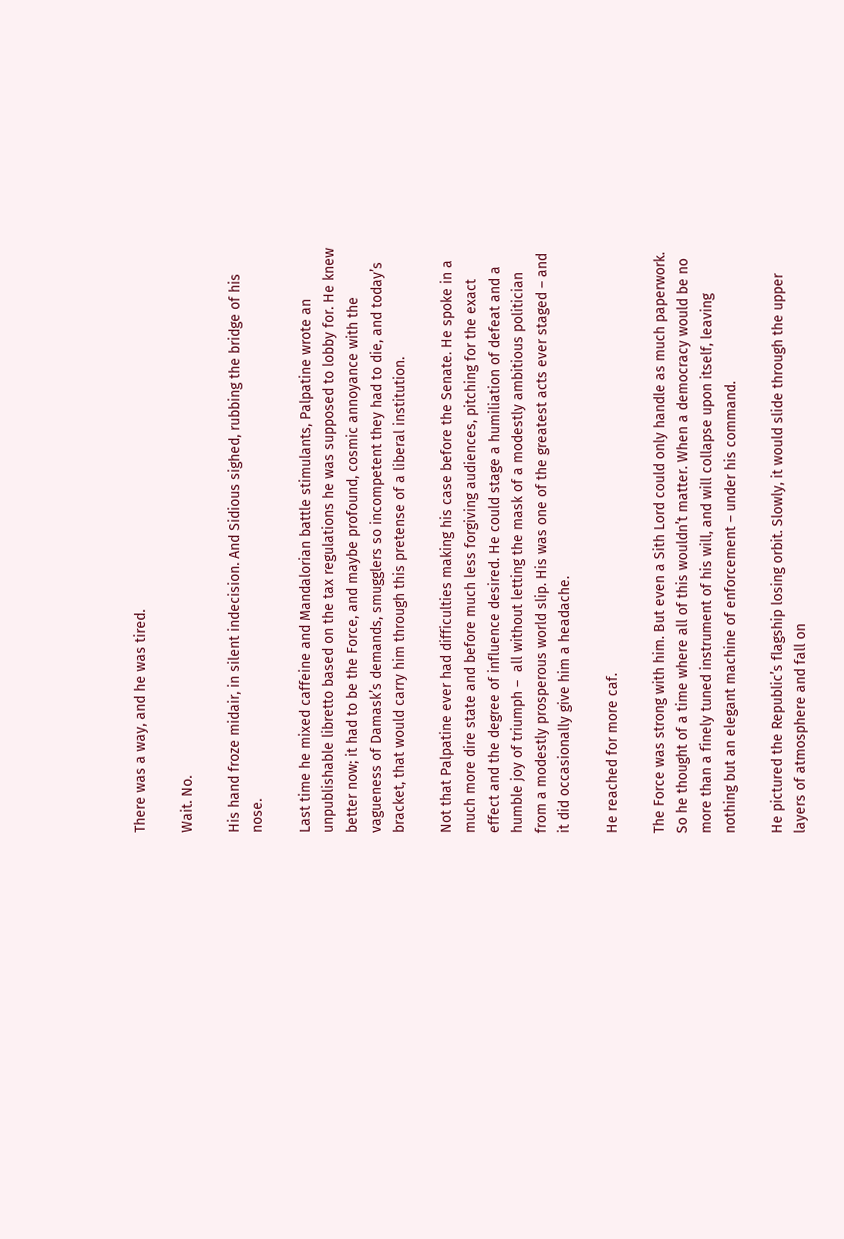There was a way, and he was tired.

Wait. No.

His hand froze midair, in silent indecision. And Sidious sighed, rubbing the bridge of his nose.

Last time he mixed caffeine and Mandalorian battle stimulants, Palpatine wrote an unpublishable libretto based on the tax regulations he was supposed to lobby for. He knew better now; it had to be the Force, and maybe profound, cosmic annoyance with the vagueness of Damask’s demands, smugglers so incompetent they had to die, and today’s bracket, that would carry him through this pretense of a liberal institution.

Not that Palpatine ever had difficulties making his case before the Senate. He spoke in a much more dire state and before much less forgiving audiences, pitching for the exact effect and the degree of influence desired. He could stage a humiliation of defeat and a humble joy of triumph –  all without letting the mask of a modestly ambitious politician from a modestly prosperous world slip. His was one of the greatest acts ever staged – and it did occasionally give him a headache.

He reached for more caf.

The Force was strong with him. But even a Sith Lord could only handle as much paperwork. So he thought of a time where all of this wouldn’t matter. When a democracy would be no more than a finely tuned instrument of his will, and will collapse upon itself, leaving nothing but an elegant machine of enforcement – under his command.

He pictured the Republic’s flagship losing orbit. Slowly, it would slide through the upper layers of atmosphere and fall on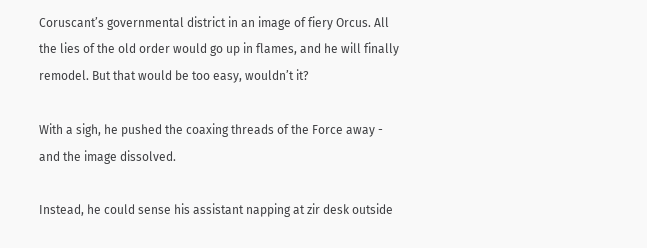Coruscant’s governmental district in an image of fiery Orcus. All the lies of the old order would go up in flames, and he will finally remodel. But that would be too easy, wouldn’t it?

With a sigh, he pushed the coaxing threads of the Force away - and the image dissolved.

Instead, he could sense his assistant napping at zir desk outside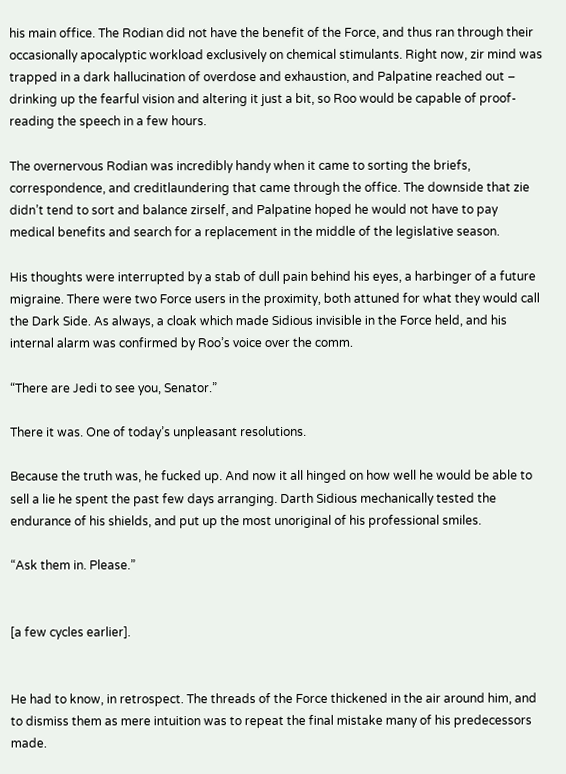his main office. The Rodian did not have the benefit of the Force, and thus ran through their occasionally apocalyptic workload exclusively on chemical stimulants. Right now, zir mind was trapped in a dark hallucination of overdose and exhaustion, and Palpatine reached out – drinking up the fearful vision and altering it just a bit, so Roo would be capable of proof-reading the speech in a few hours.

The overnervous Rodian was incredibly handy when it came to sorting the briefs, correspondence, and creditlaundering that came through the office. The downside that zie didn’t tend to sort and balance zirself, and Palpatine hoped he would not have to pay medical benefits and search for a replacement in the middle of the legislative season.

His thoughts were interrupted by a stab of dull pain behind his eyes, a harbinger of a future migraine. There were two Force users in the proximity, both attuned for what they would call the Dark Side. As always, a cloak which made Sidious invisible in the Force held, and his internal alarm was confirmed by Roo’s voice over the comm.

“There are Jedi to see you, Senator.”

There it was. One of today’s unpleasant resolutions.

Because the truth was, he fucked up. And now it all hinged on how well he would be able to sell a lie he spent the past few days arranging. Darth Sidious mechanically tested the endurance of his shields, and put up the most unoriginal of his professional smiles.

“Ask them in. Please.”


[a few cycles earlier].


He had to know, in retrospect. The threads of the Force thickened in the air around him, and to dismiss them as mere intuition was to repeat the final mistake many of his predecessors made.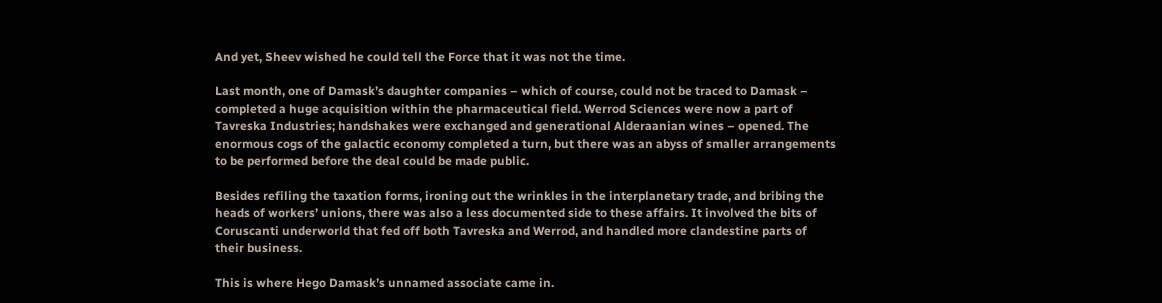And yet, Sheev wished he could tell the Force that it was not the time.

Last month, one of Damask’s daughter companies – which of course, could not be traced to Damask – completed a huge acquisition within the pharmaceutical field. Werrod Sciences were now a part of Tavreska Industries; handshakes were exchanged and generational Alderaanian wines – opened. The enormous cogs of the galactic economy completed a turn, but there was an abyss of smaller arrangements to be performed before the deal could be made public.

Besides refiling the taxation forms, ironing out the wrinkles in the interplanetary trade, and bribing the heads of workers’ unions, there was also a less documented side to these affairs. It involved the bits of Coruscanti underworld that fed off both Tavreska and Werrod, and handled more clandestine parts of their business.

This is where Hego Damask’s unnamed associate came in.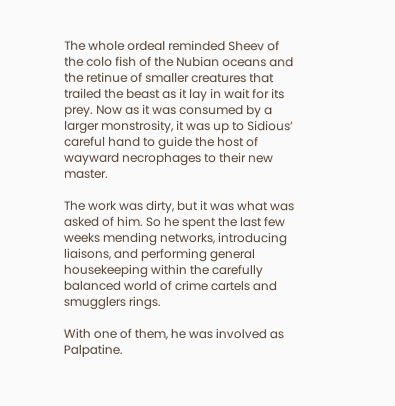The whole ordeal reminded Sheev of the colo fish of the Nubian oceans and the retinue of smaller creatures that trailed the beast as it lay in wait for its prey. Now as it was consumed by a larger monstrosity, it was up to Sidious’ careful hand to guide the host of wayward necrophages to their new master.

The work was dirty, but it was what was asked of him. So he spent the last few weeks mending networks, introducing liaisons, and performing general housekeeping within the carefully balanced world of crime cartels and smugglers rings.

With one of them, he was involved as Palpatine.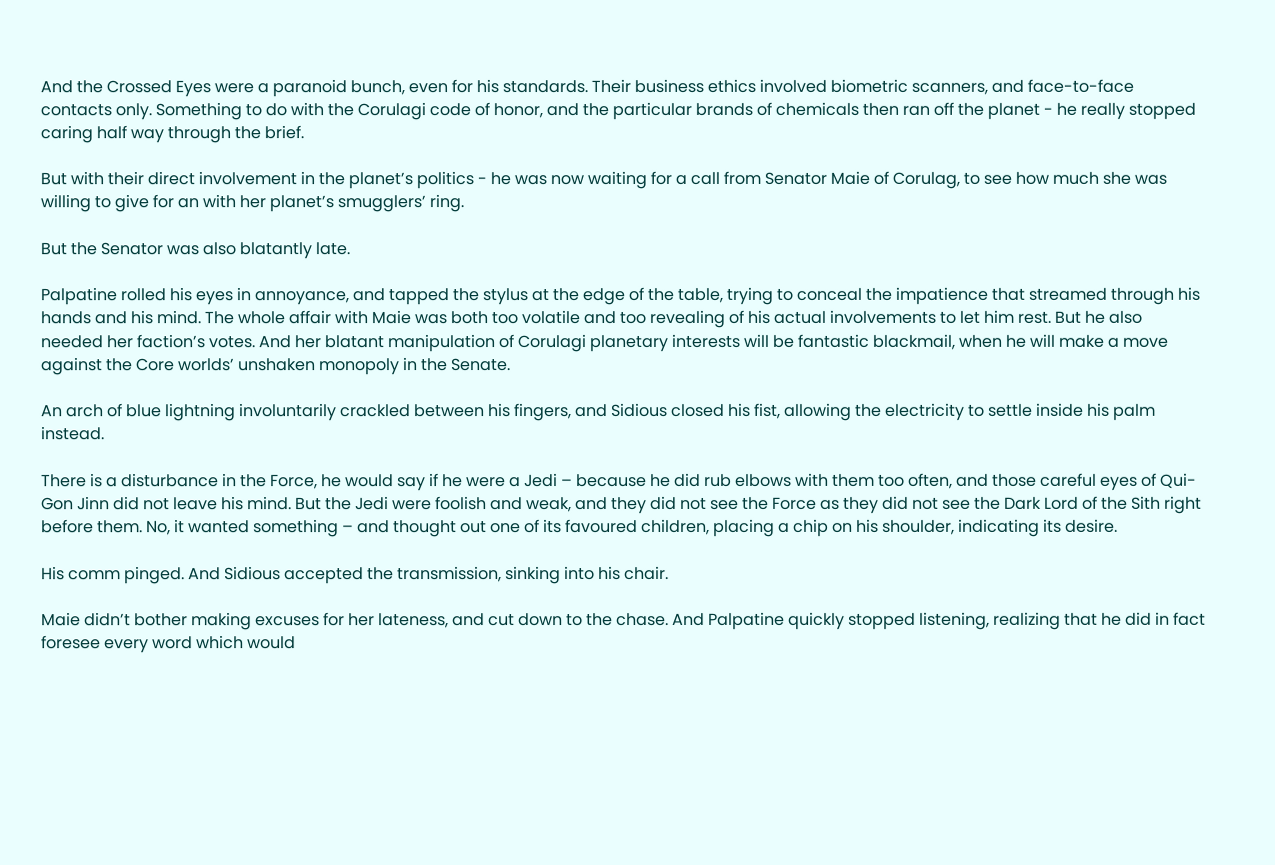And the Crossed Eyes were a paranoid bunch, even for his standards. Their business ethics involved biometric scanners, and face-to-face contacts only. Something to do with the Corulagi code of honor, and the particular brands of chemicals then ran off the planet - he really stopped caring half way through the brief.

But with their direct involvement in the planet’s politics - he was now waiting for a call from Senator Maie of Corulag, to see how much she was willing to give for an with her planet’s smugglers’ ring.

But the Senator was also blatantly late.

Palpatine rolled his eyes in annoyance, and tapped the stylus at the edge of the table, trying to conceal the impatience that streamed through his hands and his mind. The whole affair with Maie was both too volatile and too revealing of his actual involvements to let him rest. But he also needed her faction’s votes. And her blatant manipulation of Corulagi planetary interests will be fantastic blackmail, when he will make a move against the Core worlds’ unshaken monopoly in the Senate.

An arch of blue lightning involuntarily crackled between his fingers, and Sidious closed his fist, allowing the electricity to settle inside his palm instead.

There is a disturbance in the Force, he would say if he were a Jedi – because he did rub elbows with them too often, and those careful eyes of Qui-Gon Jinn did not leave his mind. But the Jedi were foolish and weak, and they did not see the Force as they did not see the Dark Lord of the Sith right before them. No, it wanted something – and thought out one of its favoured children, placing a chip on his shoulder, indicating its desire.

His comm pinged. And Sidious accepted the transmission, sinking into his chair.

Maie didn’t bother making excuses for her lateness, and cut down to the chase. And Palpatine quickly stopped listening, realizing that he did in fact foresee every word which would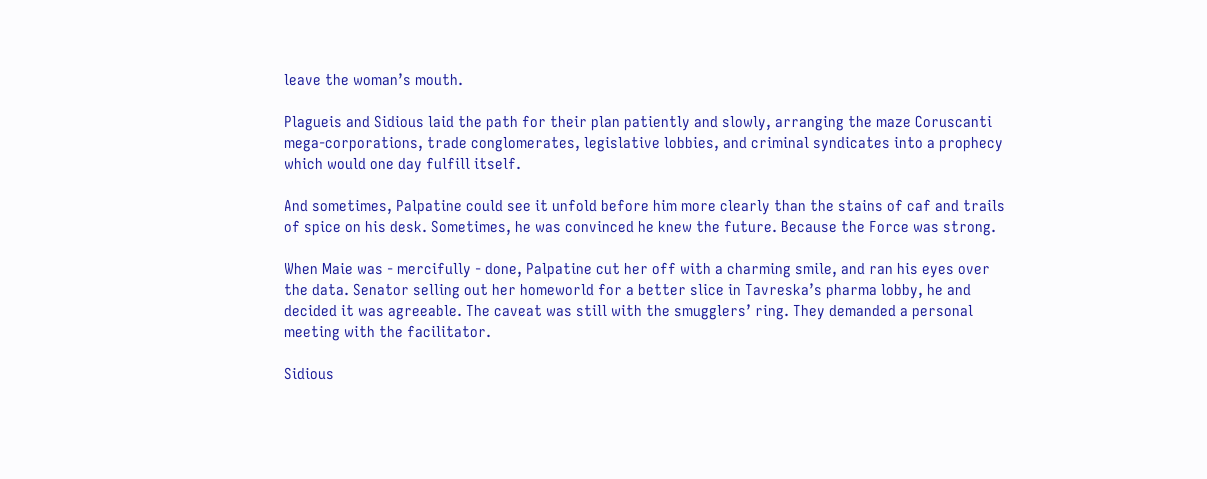leave the woman’s mouth.

Plagueis and Sidious laid the path for their plan patiently and slowly, arranging the maze Coruscanti mega-corporations, trade conglomerates, legislative lobbies, and criminal syndicates into a prophecy which would one day fulfill itself.

And sometimes, Palpatine could see it unfold before him more clearly than the stains of caf and trails of spice on his desk. Sometimes, he was convinced he knew the future. Because the Force was strong.

When Maie was - mercifully - done, Palpatine cut her off with a charming smile, and ran his eyes over the data. Senator selling out her homeworld for a better slice in Tavreska’s pharma lobby, he and decided it was agreeable. The caveat was still with the smugglers’ ring. They demanded a personal meeting with the facilitator.

Sidious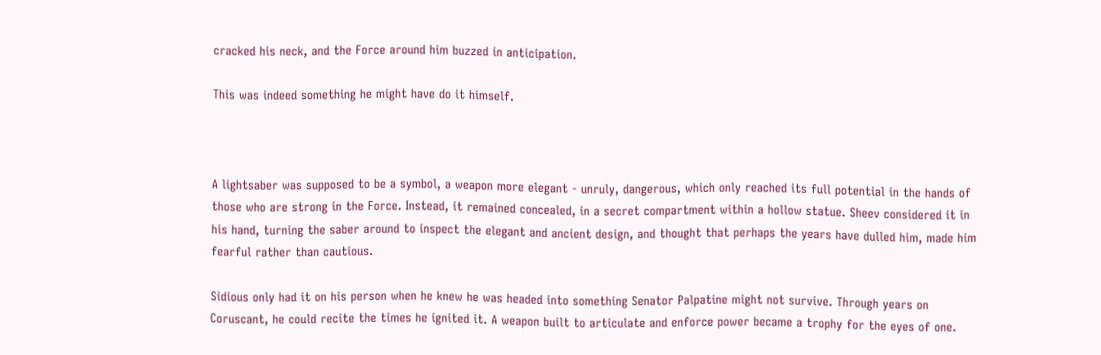cracked his neck, and the Force around him buzzed in anticipation.

This was indeed something he might have do it himself.



A lightsaber was supposed to be a symbol, a weapon more elegant - unruly, dangerous, which only reached its full potential in the hands of those who are strong in the Force. Instead, it remained concealed, in a secret compartment within a hollow statue. Sheev considered it in his hand, turning the saber around to inspect the elegant and ancient design, and thought that perhaps the years have dulled him, made him fearful rather than cautious.

Sidious only had it on his person when he knew he was headed into something Senator Palpatine might not survive. Through years on Coruscant, he could recite the times he ignited it. A weapon built to articulate and enforce power became a trophy for the eyes of one.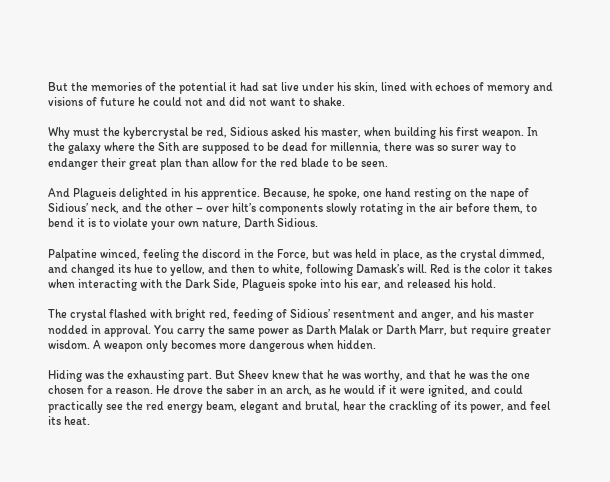But the memories of the potential it had sat live under his skin, lined with echoes of memory and visions of future he could not and did not want to shake.

Why must the kybercrystal be red, Sidious asked his master, when building his first weapon. In the galaxy where the Sith are supposed to be dead for millennia, there was so surer way to endanger their great plan than allow for the red blade to be seen.

And Plagueis delighted in his apprentice. Because, he spoke, one hand resting on the nape of Sidious’ neck, and the other – over hilt’s components slowly rotating in the air before them, to bend it is to violate your own nature, Darth Sidious.

Palpatine winced, feeling the discord in the Force, but was held in place, as the crystal dimmed, and changed its hue to yellow, and then to white, following Damask’s will. Red is the color it takes when interacting with the Dark Side, Plagueis spoke into his ear, and released his hold.

The crystal flashed with bright red, feeding of Sidious’ resentment and anger, and his master nodded in approval. You carry the same power as Darth Malak or Darth Marr, but require greater wisdom. A weapon only becomes more dangerous when hidden.

Hiding was the exhausting part. But Sheev knew that he was worthy, and that he was the one chosen for a reason. He drove the saber in an arch, as he would if it were ignited, and could practically see the red energy beam, elegant and brutal, hear the crackling of its power, and feel its heat.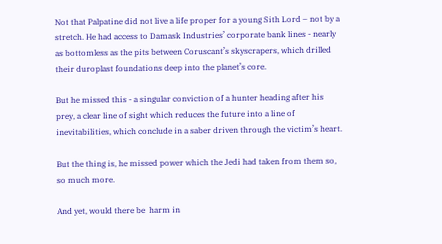Not that Palpatine did not live a life proper for a young Sith Lord – not by a stretch. He had access to Damask Industries’ corporate bank lines - nearly as bottomless as the pits between Coruscant’s skyscrapers, which drilled their duroplast foundations deep into the planet’s core.

But he missed this - a singular conviction of a hunter heading after his prey, a clear line of sight which reduces the future into a line of inevitabilities, which conclude in a saber driven through the victim’s heart.

But the thing is, he missed power which the Jedi had taken from them so, so much more.

And yet, would there be  harm in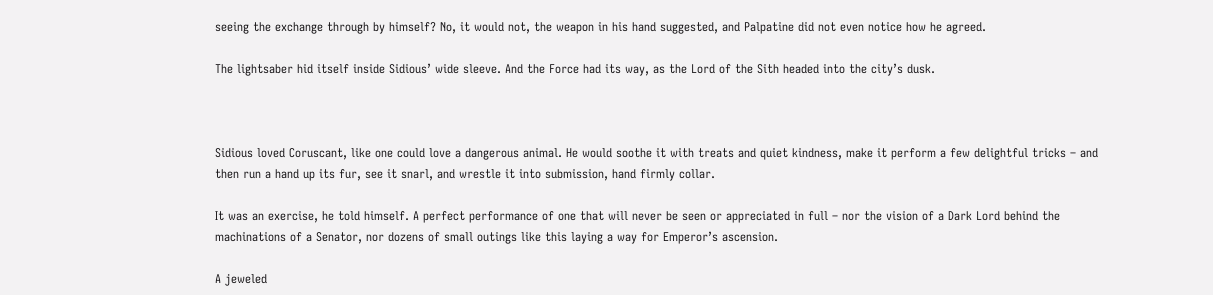seeing the exchange through by himself? No, it would not, the weapon in his hand suggested, and Palpatine did not even notice how he agreed.

The lightsaber hid itself inside Sidious’ wide sleeve. And the Force had its way, as the Lord of the Sith headed into the city’s dusk.



Sidious loved Coruscant, like one could love a dangerous animal. He would soothe it with treats and quiet kindness, make it perform a few delightful tricks – and then run a hand up its fur, see it snarl, and wrestle it into submission, hand firmly collar.

It was an exercise, he told himself. A perfect performance of one that will never be seen or appreciated in full – nor the vision of a Dark Lord behind the machinations of a Senator, nor dozens of small outings like this laying a way for Emperor’s ascension.

A jeweled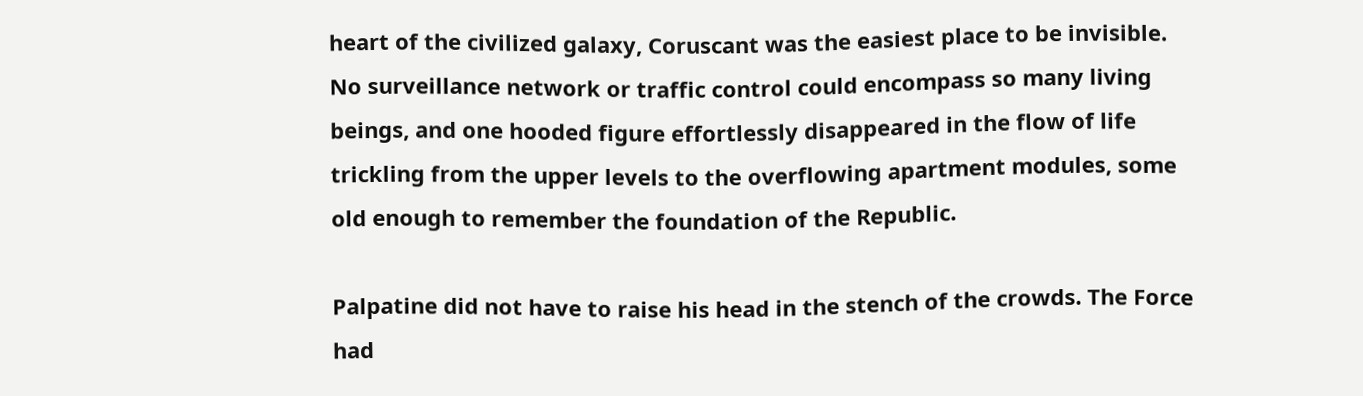heart of the civilized galaxy, Coruscant was the easiest place to be invisible. No surveillance network or traffic control could encompass so many living beings, and one hooded figure effortlessly disappeared in the flow of life trickling from the upper levels to the overflowing apartment modules, some old enough to remember the foundation of the Republic.

Palpatine did not have to raise his head in the stench of the crowds. The Force had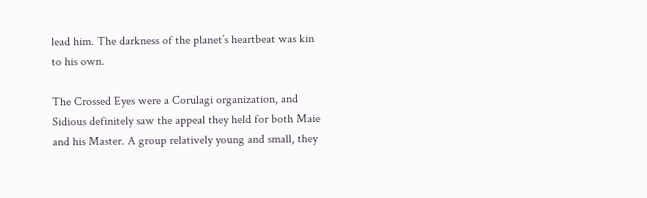lead him. The darkness of the planet’s heartbeat was kin to his own.

The Crossed Eyes were a Corulagi organization, and Sidious definitely saw the appeal they held for both Maie and his Master. A group relatively young and small, they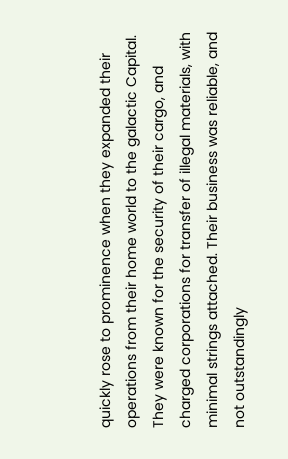quickly rose to prominence when they expanded their operations from their home world to the galactic Capital. They were known for the security of their cargo, and charged corporations for transfer of illegal materials, with minimal strings attached. Their business was reliable, and not outstandingly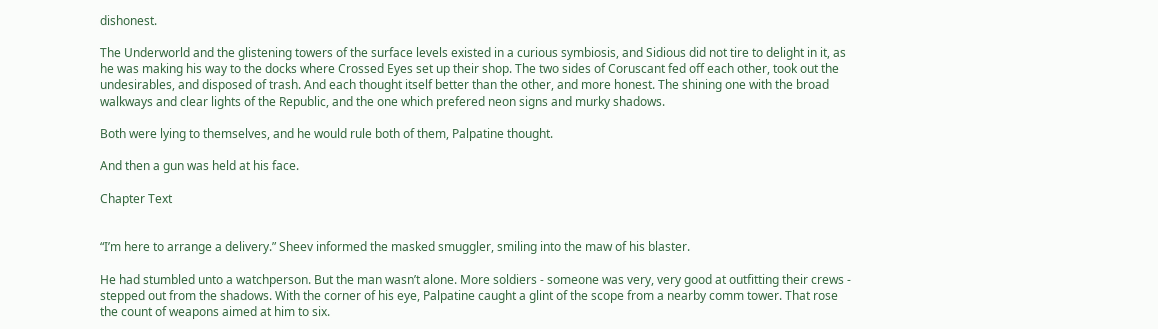dishonest.

The Underworld and the glistening towers of the surface levels existed in a curious symbiosis, and Sidious did not tire to delight in it, as he was making his way to the docks where Crossed Eyes set up their shop. The two sides of Coruscant fed off each other, took out the undesirables, and disposed of trash. And each thought itself better than the other, and more honest. The shining one with the broad walkways and clear lights of the Republic, and the one which prefered neon signs and murky shadows.

Both were lying to themselves, and he would rule both of them, Palpatine thought.

And then a gun was held at his face.

Chapter Text


“I’m here to arrange a delivery.” Sheev informed the masked smuggler, smiling into the maw of his blaster.

He had stumbled unto a watchperson. But the man wasn’t alone. More soldiers - someone was very, very good at outfitting their crews - stepped out from the shadows. With the corner of his eye, Palpatine caught a glint of the scope from a nearby comm tower. That rose the count of weapons aimed at him to six.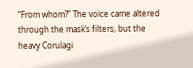“From whom?” The voice came altered through the mask’s filters, but the heavy Corulagi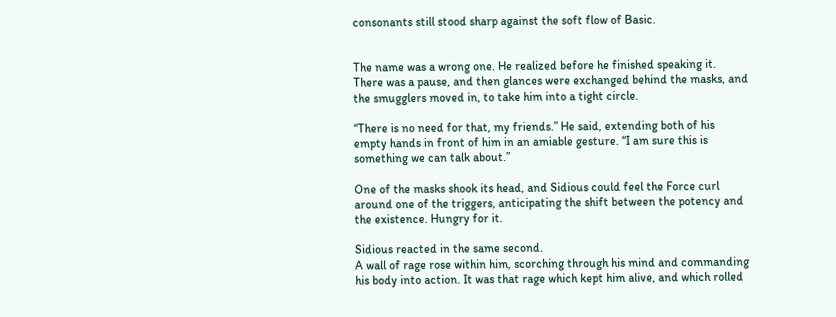consonants still stood sharp against the soft flow of Basic.


The name was a wrong one. He realized before he finished speaking it. There was a pause, and then glances were exchanged behind the masks, and the smugglers moved in, to take him into a tight circle.

“There is no need for that, my friends.” He said, extending both of his empty hands in front of him in an amiable gesture. “I am sure this is something we can talk about.”

One of the masks shook its head, and Sidious could feel the Force curl around one of the triggers, anticipating the shift between the potency and the existence. Hungry for it.

Sidious reacted in the same second.
A wall of rage rose within him, scorching through his mind and commanding his body into action. It was that rage which kept him alive, and which rolled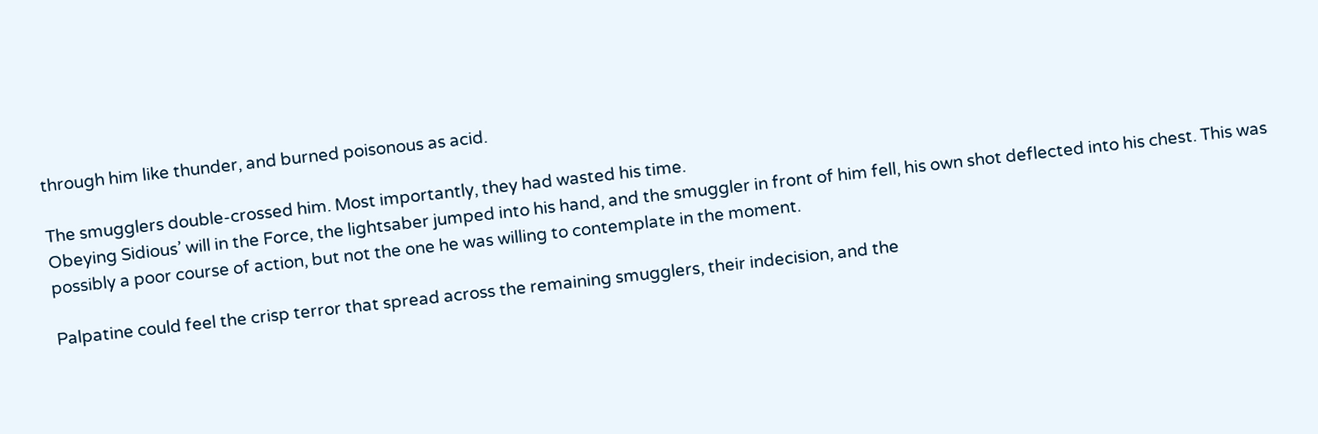through him like thunder, and burned poisonous as acid.

The smugglers double-crossed him. Most importantly, they had wasted his time.
Obeying Sidious’ will in the Force, the lightsaber jumped into his hand, and the smuggler in front of him fell, his own shot deflected into his chest. This was possibly a poor course of action, but not the one he was willing to contemplate in the moment.

Palpatine could feel the crisp terror that spread across the remaining smugglers, their indecision, and the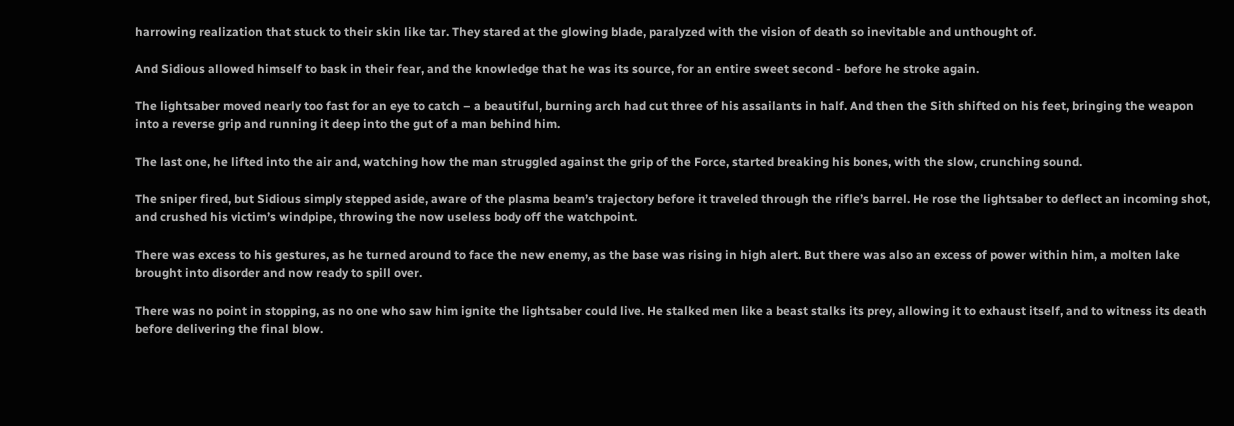harrowing realization that stuck to their skin like tar. They stared at the glowing blade, paralyzed with the vision of death so inevitable and unthought of.

And Sidious allowed himself to bask in their fear, and the knowledge that he was its source, for an entire sweet second - before he stroke again.

The lightsaber moved nearly too fast for an eye to catch – a beautiful, burning arch had cut three of his assailants in half. And then the Sith shifted on his feet, bringing the weapon into a reverse grip and running it deep into the gut of a man behind him.

The last one, he lifted into the air and, watching how the man struggled against the grip of the Force, started breaking his bones, with the slow, crunching sound.

The sniper fired, but Sidious simply stepped aside, aware of the plasma beam’s trajectory before it traveled through the rifle’s barrel. He rose the lightsaber to deflect an incoming shot, and crushed his victim’s windpipe, throwing the now useless body off the watchpoint.

There was excess to his gestures, as he turned around to face the new enemy, as the base was rising in high alert. But there was also an excess of power within him, a molten lake brought into disorder and now ready to spill over.

There was no point in stopping, as no one who saw him ignite the lightsaber could live. He stalked men like a beast stalks its prey, allowing it to exhaust itself, and to witness its death before delivering the final blow.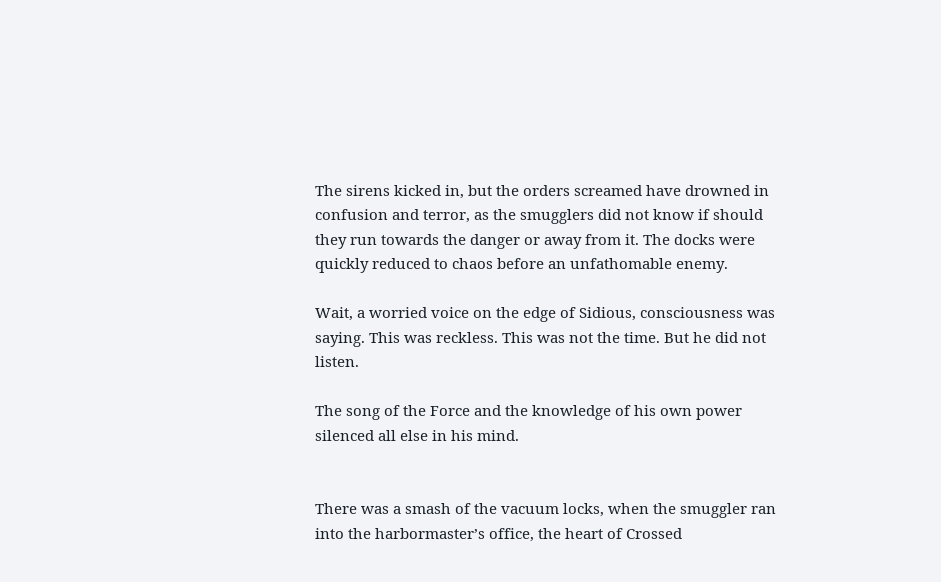The sirens kicked in, but the orders screamed have drowned in confusion and terror, as the smugglers did not know if should they run towards the danger or away from it. The docks were quickly reduced to chaos before an unfathomable enemy.

Wait, a worried voice on the edge of Sidious, consciousness was saying. This was reckless. This was not the time. But he did not listen.

The song of the Force and the knowledge of his own power silenced all else in his mind.


There was a smash of the vacuum locks, when the smuggler ran into the harbormaster’s office, the heart of Crossed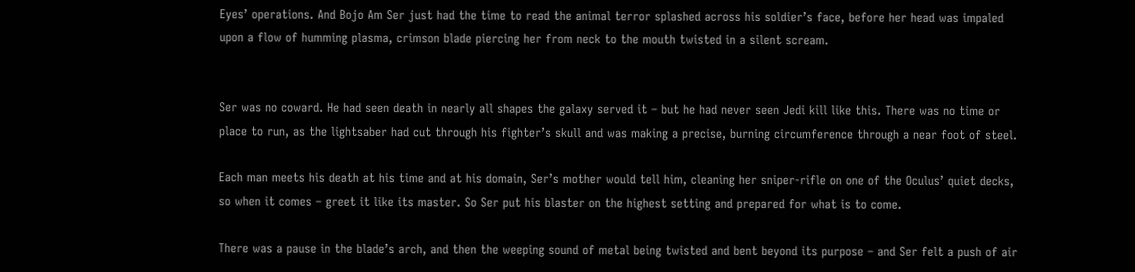Eyes’ operations. And Bojo Am Ser just had the time to read the animal terror splashed across his soldier’s face, before her head was impaled upon a flow of humming plasma, crimson blade piercing her from neck to the mouth twisted in a silent scream.


Ser was no coward. He had seen death in nearly all shapes the galaxy served it – but he had never seen Jedi kill like this. There was no time or place to run, as the lightsaber had cut through his fighter’s skull and was making a precise, burning circumference through a near foot of steel.

Each man meets his death at his time and at his domain, Ser’s mother would tell him, cleaning her sniper-rifle on one of the Oculus’ quiet decks, so when it comes – greet it like its master. So Ser put his blaster on the highest setting and prepared for what is to come.

There was a pause in the blade’s arch, and then the weeping sound of metal being twisted and bent beyond its purpose – and Ser felt a push of air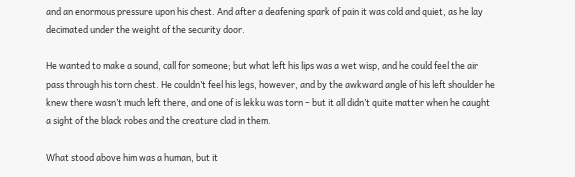and an enormous pressure upon his chest. And after a deafening spark of pain it was cold and quiet, as he lay decimated under the weight of the security door.

He wanted to make a sound, call for someone; but what left his lips was a wet wisp, and he could feel the air pass through his torn chest. He couldn’t feel his legs, however, and by the awkward angle of his left shoulder he knew there wasn’t much left there, and one of is lekku was torn – but it all didn’t quite matter when he caught a sight of the black robes and the creature clad in them.

What stood above him was a human, but it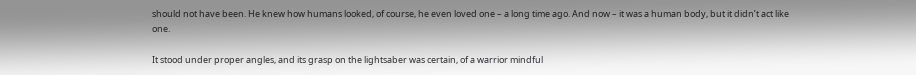should not have been. He knew how humans looked, of course, he even loved one – a long time ago. And now – it was a human body, but it didn’t act like one.

It stood under proper angles, and its grasp on the lightsaber was certain, of a warrior mindful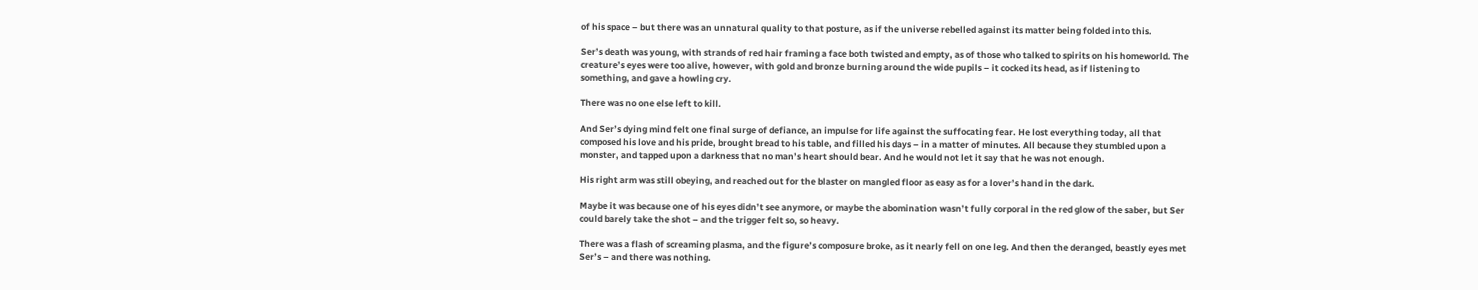of his space – but there was an unnatural quality to that posture, as if the universe rebelled against its matter being folded into this.

Ser’s death was young, with strands of red hair framing a face both twisted and empty, as of those who talked to spirits on his homeworld. The creature’s eyes were too alive, however, with gold and bronze burning around the wide pupils – it cocked its head, as if listening to something, and gave a howling cry.

There was no one else left to kill.

And Ser’s dying mind felt one final surge of defiance, an impulse for life against the suffocating fear. He lost everything today, all that composed his love and his pride, brought bread to his table, and filled his days – in a matter of minutes. All because they stumbled upon a monster, and tapped upon a darkness that no man’s heart should bear. And he would not let it say that he was not enough.

His right arm was still obeying, and reached out for the blaster on mangled floor as easy as for a lover’s hand in the dark.

Maybe it was because one of his eyes didn’t see anymore, or maybe the abomination wasn’t fully corporal in the red glow of the saber, but Ser could barely take the shot – and the trigger felt so, so heavy.

There was a flash of screaming plasma, and the figure’s composure broke, as it nearly fell on one leg. And then the deranged, beastly eyes met Ser’s – and there was nothing.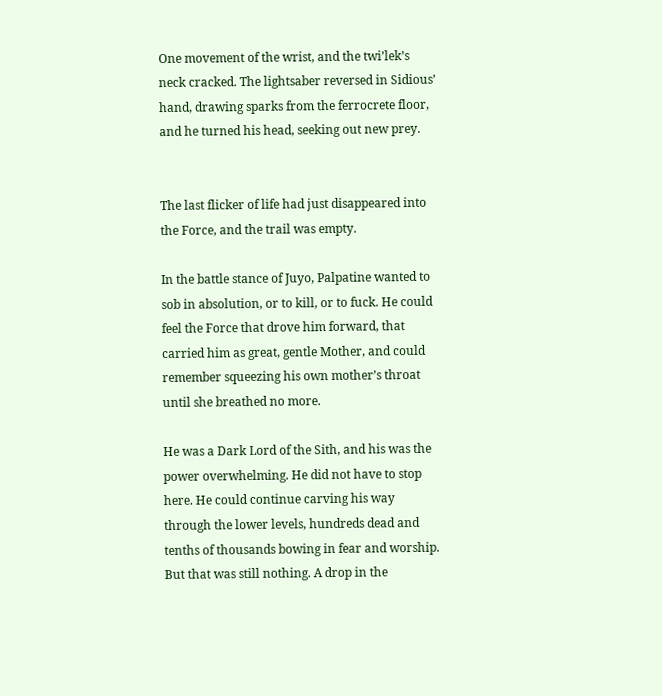One movement of the wrist, and the twi’lek’s neck cracked. The lightsaber reversed in Sidious’ hand, drawing sparks from the ferrocrete floor, and he turned his head, seeking out new prey.


The last flicker of life had just disappeared into the Force, and the trail was empty.

In the battle stance of Juyo, Palpatine wanted to sob in absolution, or to kill, or to fuck. He could feel the Force that drove him forward, that carried him as great, gentle Mother, and could remember squeezing his own mother’s throat until she breathed no more.

He was a Dark Lord of the Sith, and his was the power overwhelming. He did not have to stop here. He could continue carving his way through the lower levels, hundreds dead and tenths of thousands bowing in fear and worship. But that was still nothing. A drop in the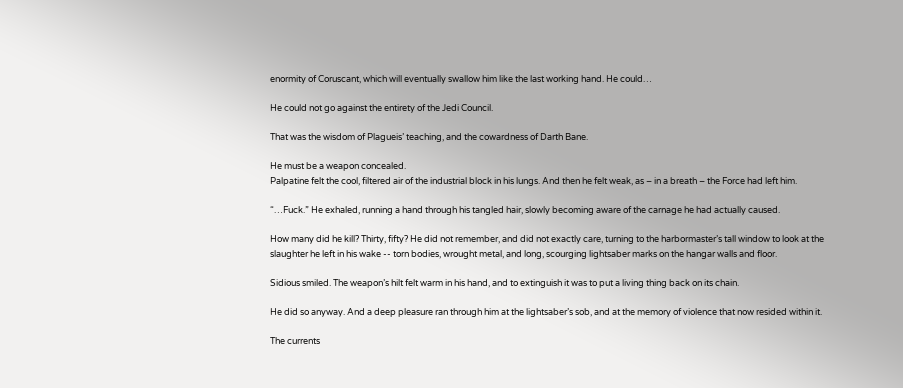enormity of Coruscant, which will eventually swallow him like the last working hand. He could…

He could not go against the entirety of the Jedi Council.

That was the wisdom of Plagueis’ teaching, and the cowardness of Darth Bane.

He must be a weapon concealed.
Palpatine felt the cool, filtered air of the industrial block in his lungs. And then he felt weak, as – in a breath – the Force had left him.

“…Fuck.” He exhaled, running a hand through his tangled hair, slowly becoming aware of the carnage he had actually caused.

How many did he kill? Thirty, fifty? He did not remember, and did not exactly care, turning to the harbormaster’s tall window to look at the slaughter he left in his wake -- torn bodies, wrought metal, and long, scourging lightsaber marks on the hangar walls and floor.

Sidious smiled. The weapon’s hilt felt warm in his hand, and to extinguish it was to put a living thing back on its chain.

He did so anyway. And a deep pleasure ran through him at the lightsaber’s sob, and at the memory of violence that now resided within it.

The currents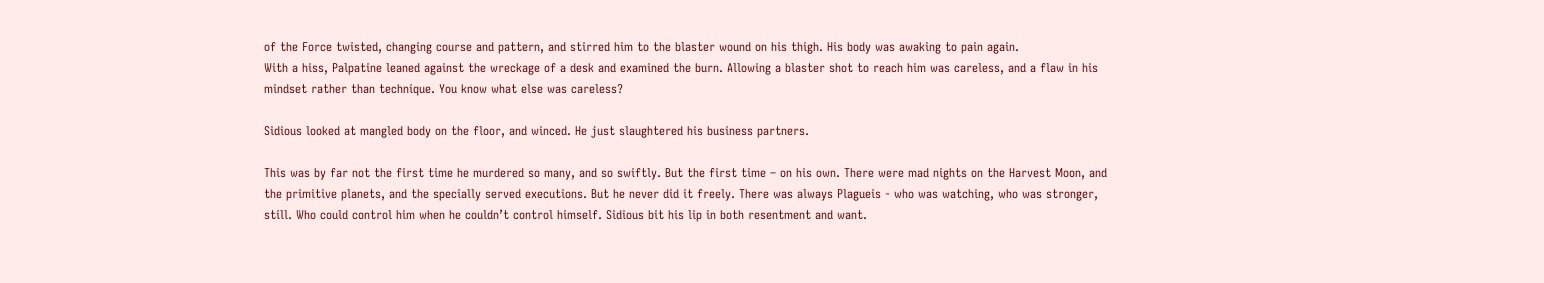of the Force twisted, changing course and pattern, and stirred him to the blaster wound on his thigh. His body was awaking to pain again.
With a hiss, Palpatine leaned against the wreckage of a desk and examined the burn. Allowing a blaster shot to reach him was careless, and a flaw in his mindset rather than technique. You know what else was careless?

Sidious looked at mangled body on the floor, and winced. He just slaughtered his business partners.

This was by far not the first time he murdered so many, and so swiftly. But the first time – on his own. There were mad nights on the Harvest Moon, and the primitive planets, and the specially served executions. But he never did it freely. There was always Plagueis - who was watching, who was stronger, still. Who could control him when he couldn’t control himself. Sidious bit his lip in both resentment and want.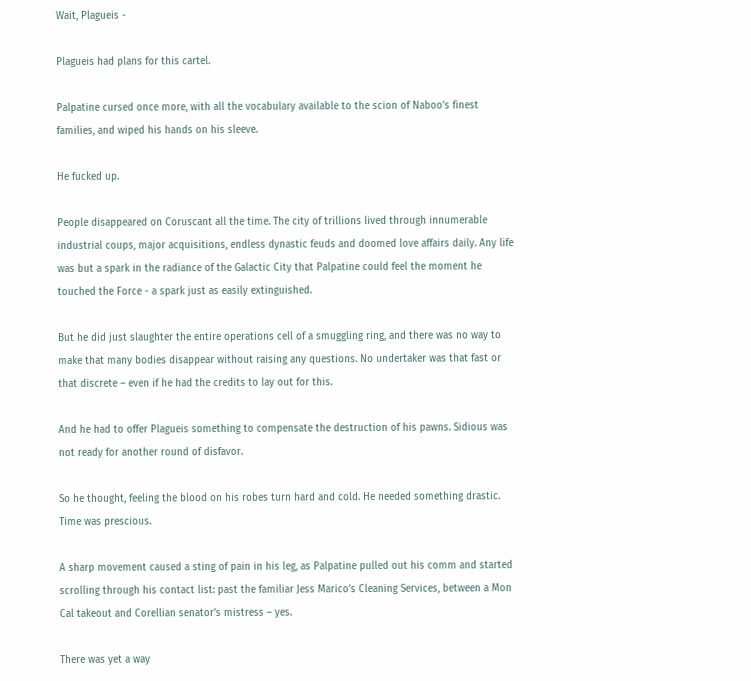Wait, Plagueis -

Plagueis had plans for this cartel.

Palpatine cursed once more, with all the vocabulary available to the scion of Naboo’s finest families, and wiped his hands on his sleeve.

He fucked up.

People disappeared on Coruscant all the time. The city of trillions lived through innumerable industrial coups, major acquisitions, endless dynastic feuds and doomed love affairs daily. Any life was but a spark in the radiance of the Galactic City that Palpatine could feel the moment he touched the Force - a spark just as easily extinguished.

But he did just slaughter the entire operations cell of a smuggling ring, and there was no way to make that many bodies disappear without raising any questions. No undertaker was that fast or that discrete – even if he had the credits to lay out for this.

And he had to offer Plagueis something to compensate the destruction of his pawns. Sidious was not ready for another round of disfavor.

So he thought, feeling the blood on his robes turn hard and cold. He needed something drastic. Time was prescious.

A sharp movement caused a sting of pain in his leg, as Palpatine pulled out his comm and started scrolling through his contact list: past the familiar Jess Marico’s Cleaning Services, between a Mon Cal takeout and Corellian senator’s mistress – yes.

There was yet a way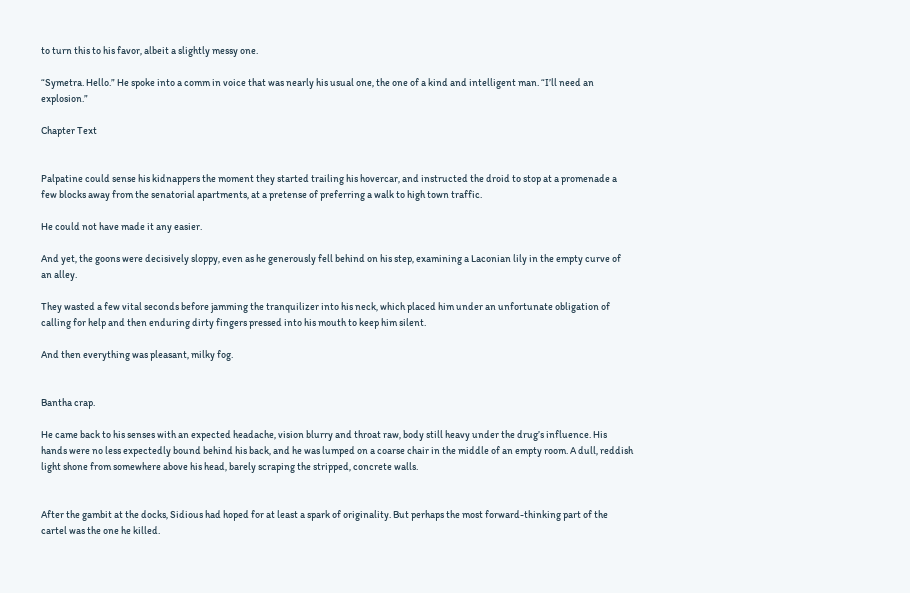to turn this to his favor, albeit a slightly messy one.

“Symetra. Hello.” He spoke into a comm in voice that was nearly his usual one, the one of a kind and intelligent man. “I’ll need an explosion.”

Chapter Text


Palpatine could sense his kidnappers the moment they started trailing his hovercar, and instructed the droid to stop at a promenade a few blocks away from the senatorial apartments, at a pretense of preferring a walk to high town traffic.

He could not have made it any easier.

And yet, the goons were decisively sloppy, even as he generously fell behind on his step, examining a Laconian lily in the empty curve of an alley.

They wasted a few vital seconds before jamming the tranquilizer into his neck, which placed him under an unfortunate obligation of calling for help and then enduring dirty fingers pressed into his mouth to keep him silent.

And then everything was pleasant, milky fog.


Bantha crap.

He came back to his senses with an expected headache, vision blurry and throat raw, body still heavy under the drug’s influence. His hands were no less expectedly bound behind his back, and he was lumped on a coarse chair in the middle of an empty room. A dull, reddish light shone from somewhere above his head, barely scraping the stripped, concrete walls.


After the gambit at the docks, Sidious had hoped for at least a spark of originality. But perhaps the most forward-thinking part of the cartel was the one he killed.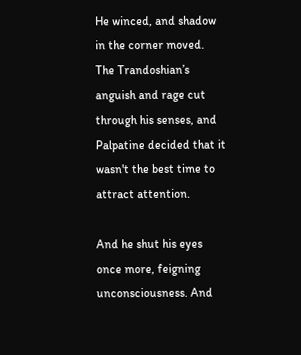He winced, and shadow in the corner moved. The Trandoshian’s anguish and rage cut through his senses, and Palpatine decided that it wasn't the best time to attract attention.

And he shut his eyes once more, feigning unconsciousness. And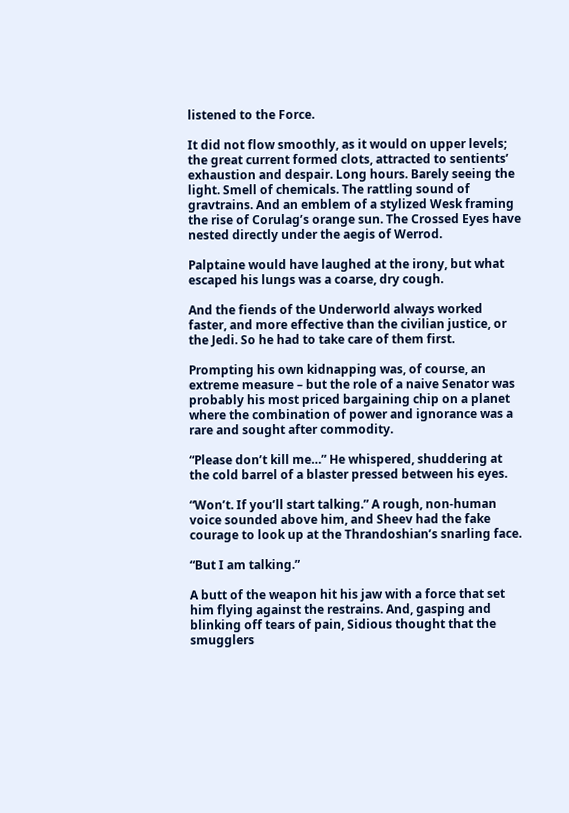listened to the Force.

It did not flow smoothly, as it would on upper levels; the great current formed clots, attracted to sentients’ exhaustion and despair. Long hours. Barely seeing the light. Smell of chemicals. The rattling sound of gravtrains. And an emblem of a stylized Wesk framing the rise of Corulag’s orange sun. The Crossed Eyes have nested directly under the aegis of Werrod.

Palptaine would have laughed at the irony, but what escaped his lungs was a coarse, dry cough.

And the fiends of the Underworld always worked faster, and more effective than the civilian justice, or the Jedi. So he had to take care of them first.

Prompting his own kidnapping was, of course, an extreme measure – but the role of a naive Senator was probably his most priced bargaining chip on a planet where the combination of power and ignorance was a rare and sought after commodity.

“Please don’t kill me…” He whispered, shuddering at the cold barrel of a blaster pressed between his eyes.

“Won’t. If you’ll start talking.” A rough, non-human voice sounded above him, and Sheev had the fake courage to look up at the Thrandoshian’s snarling face.

“But I am talking.”

A butt of the weapon hit his jaw with a force that set him flying against the restrains. And, gasping and blinking off tears of pain, Sidious thought that the smugglers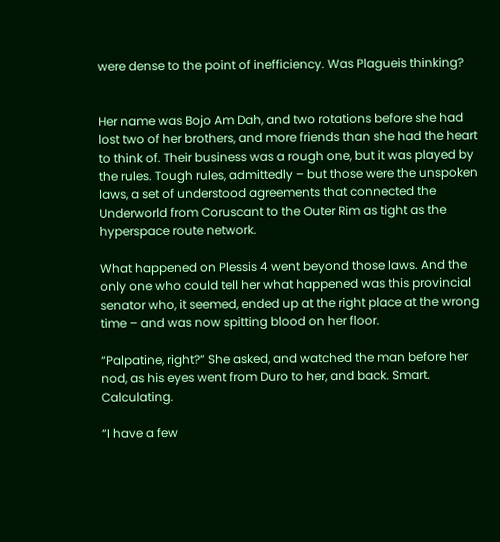were dense to the point of inefficiency. Was Plagueis thinking?


Her name was Bojo Am Dah, and two rotations before she had lost two of her brothers, and more friends than she had the heart to think of. Their business was a rough one, but it was played by the rules. Tough rules, admittedly – but those were the unspoken laws, a set of understood agreements that connected the Underworld from Coruscant to the Outer Rim as tight as the hyperspace route network.

What happened on Plessis 4 went beyond those laws. And the only one who could tell her what happened was this provincial senator who, it seemed, ended up at the right place at the wrong time – and was now spitting blood on her floor.

“Palpatine, right?” She asked, and watched the man before her nod, as his eyes went from Duro to her, and back. Smart. Calculating.

“I have a few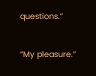questions.”

“My pleasure.”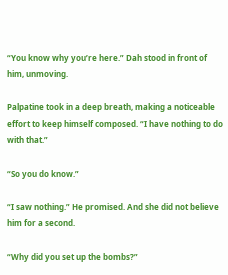“You know why you’re here.” Dah stood in front of him, unmoving.

Palpatine took in a deep breath, making a noticeable effort to keep himself composed. “I have nothing to do with that.”

“So you do know.”

“I saw nothing.” He promised. And she did not believe him for a second.

“Why did you set up the bombs?”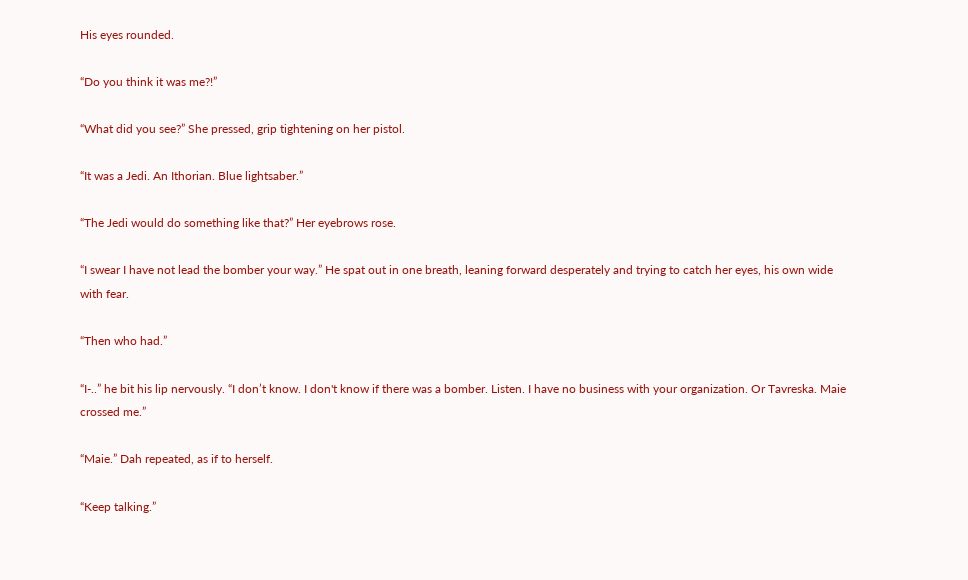His eyes rounded.

“Do you think it was me?!”

“What did you see?” She pressed, grip tightening on her pistol.

“It was a Jedi. An Ithorian. Blue lightsaber.”

“The Jedi would do something like that?” Her eyebrows rose.

“I swear I have not lead the bomber your way.” He spat out in one breath, leaning forward desperately and trying to catch her eyes, his own wide with fear.

“Then who had.”

“I-..” he bit his lip nervously. “I don’t know. I don't know if there was a bomber. Listen. I have no business with your organization. Or Tavreska. Maie crossed me.”

“Maie.” Dah repeated, as if to herself.

“Keep talking.”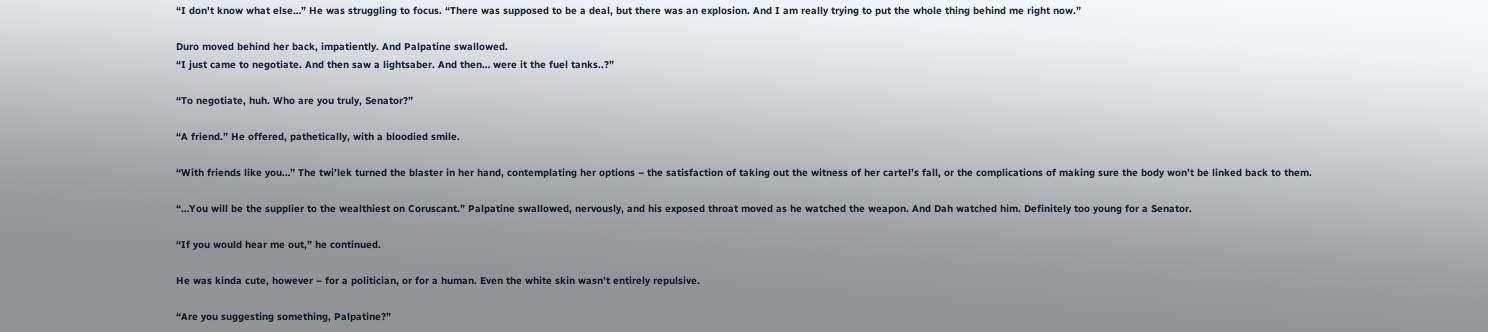“I don't know what else…” He was struggling to focus. “There was supposed to be a deal, but there was an explosion. And I am really trying to put the whole thing behind me right now.”

Duro moved behind her back, impatiently. And Palpatine swallowed.
“I just came to negotiate. And then saw a lightsaber. And then… were it the fuel tanks..?”

“To negotiate, huh. Who are you truly, Senator?”

“A friend.” He offered, pathetically, with a bloodied smile.

“With friends like you…” The twi’lek turned the blaster in her hand, contemplating her options – the satisfaction of taking out the witness of her cartel’s fall, or the complications of making sure the body won’t be linked back to them.

“…You will be the supplier to the wealthiest on Coruscant.” Palpatine swallowed, nervously, and his exposed throat moved as he watched the weapon. And Dah watched him. Definitely too young for a Senator.

“If you would hear me out,” he continued.

He was kinda cute, however – for a politician, or for a human. Even the white skin wasn’t entirely repulsive.

“Are you suggesting something, Palpatine?”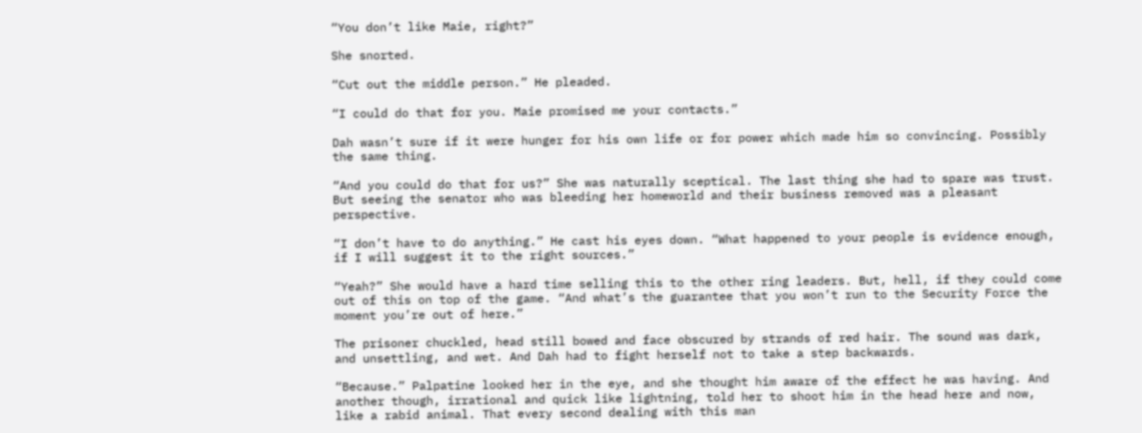“You don’t like Maie, right?”

She snorted.

“Cut out the middle person.” He pleaded.

“I could do that for you. Maie promised me your contacts.”

Dah wasn’t sure if it were hunger for his own life or for power which made him so convincing. Possibly the same thing.

“And you could do that for us?” She was naturally sceptical. The last thing she had to spare was trust. But seeing the senator who was bleeding her homeworld and their business removed was a pleasant perspective.

“I don’t have to do anything.” He cast his eyes down. “What happened to your people is evidence enough, if I will suggest it to the right sources.”

“Yeah?” She would have a hard time selling this to the other ring leaders. But, hell, if they could come out of this on top of the game. “And what’s the guarantee that you won’t run to the Security Force the moment you’re out of here.”

The prisoner chuckled, head still bowed and face obscured by strands of red hair. The sound was dark, and unsettling, and wet. And Dah had to fight herself not to take a step backwards.

“Because.” Palpatine looked her in the eye, and she thought him aware of the effect he was having. And another though, irrational and quick like lightning, told her to shoot him in the head here and now, like a rabid animal. That every second dealing with this man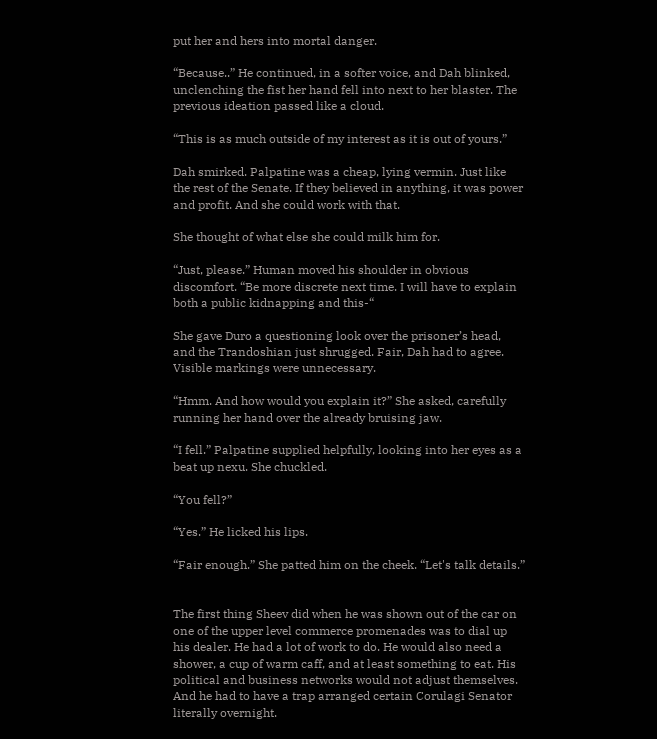put her and hers into mortal danger.

“Because..” He continued, in a softer voice, and Dah blinked, unclenching the fist her hand fell into next to her blaster. The previous ideation passed like a cloud.

“This is as much outside of my interest as it is out of yours.”

Dah smirked. Palpatine was a cheap, lying vermin. Just like the rest of the Senate. If they believed in anything, it was power and profit. And she could work with that.

She thought of what else she could milk him for.

“Just, please.” Human moved his shoulder in obvious discomfort. “Be more discrete next time. I will have to explain both a public kidnapping and this-“

She gave Duro a questioning look over the prisoner’s head, and the Trandoshian just shrugged. Fair, Dah had to agree. Visible markings were unnecessary.

“Hmm. And how would you explain it?” She asked, carefully running her hand over the already bruising jaw.

“I fell.” Palpatine supplied helpfully, looking into her eyes as a beat up nexu. She chuckled.

“You fell?”

“Yes.” He licked his lips.

“Fair enough.” She patted him on the cheek. “Let's talk details.”


The first thing Sheev did when he was shown out of the car on one of the upper level commerce promenades was to dial up his dealer. He had a lot of work to do. He would also need a shower, a cup of warm caff, and at least something to eat. His political and business networks would not adjust themselves. And he had to have a trap arranged certain Corulagi Senator literally overnight.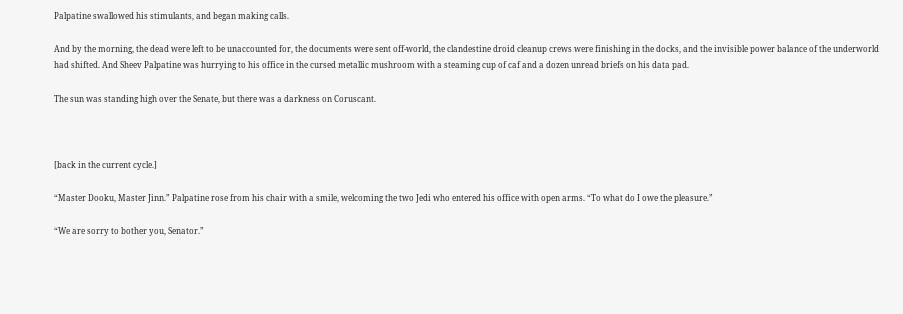Palpatine swallowed his stimulants, and began making calls.

And by the morning, the dead were left to be unaccounted for, the documents were sent off-world, the clandestine droid cleanup crews were finishing in the docks, and the invisible power balance of the underworld had shifted. And Sheev Palpatine was hurrying to his office in the cursed metallic mushroom with a steaming cup of caf and a dozen unread briefs on his data pad.

The sun was standing high over the Senate, but there was a darkness on Coruscant.



[back in the current cycle.]

“Master Dooku, Master Jinn.” Palpatine rose from his chair with a smile, welcoming the two Jedi who entered his office with open arms. “To what do I owe the pleasure.”

“We are sorry to bother you, Senator.”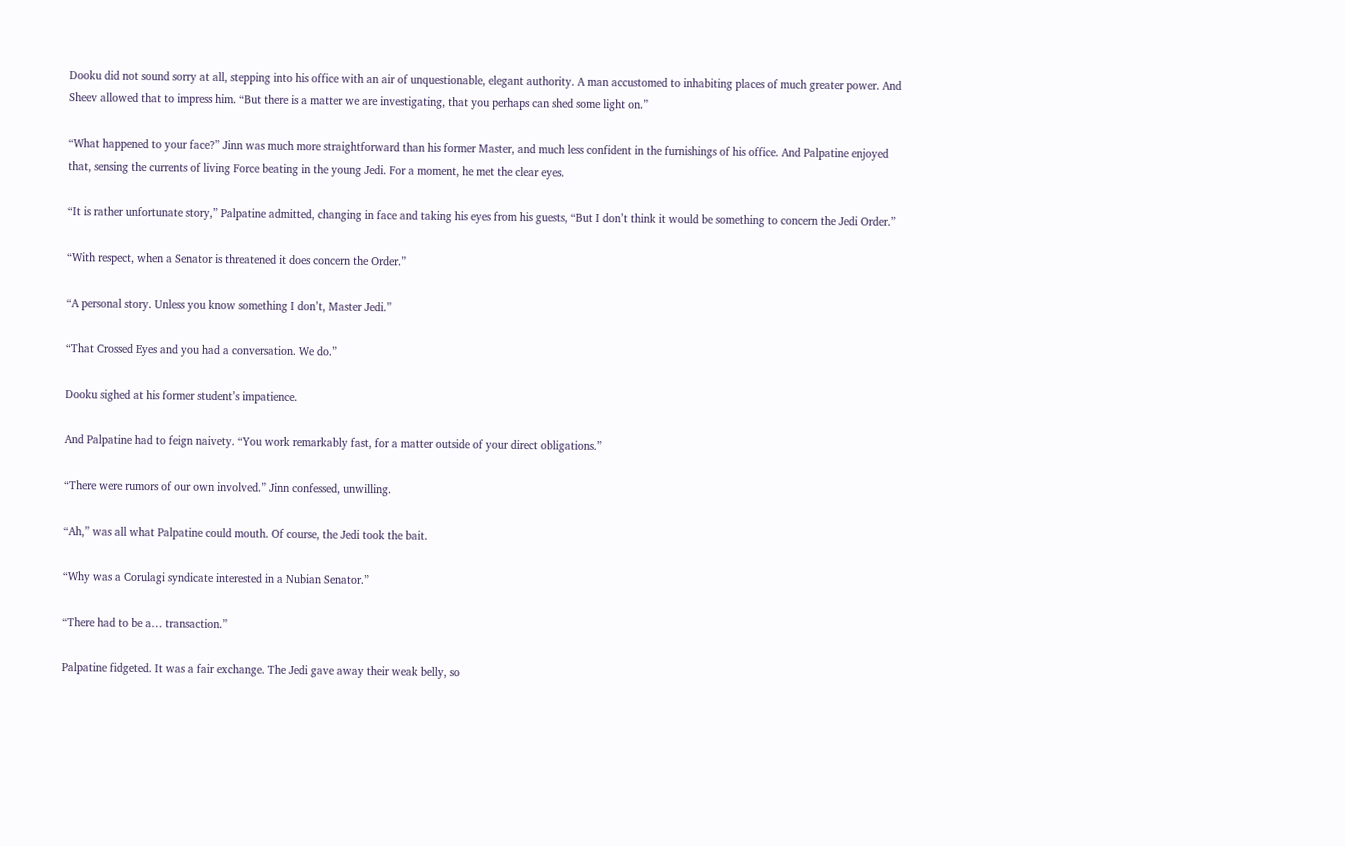Dooku did not sound sorry at all, stepping into his office with an air of unquestionable, elegant authority. A man accustomed to inhabiting places of much greater power. And Sheev allowed that to impress him. “But there is a matter we are investigating, that you perhaps can shed some light on.”

“What happened to your face?” Jinn was much more straightforward than his former Master, and much less confident in the furnishings of his office. And Palpatine enjoyed that, sensing the currents of living Force beating in the young Jedi. For a moment, he met the clear eyes.

“It is rather unfortunate story,” Palpatine admitted, changing in face and taking his eyes from his guests, “But I don’t think it would be something to concern the Jedi Order.”

“With respect, when a Senator is threatened it does concern the Order.”

“A personal story. Unless you know something I don’t, Master Jedi.”

“That Crossed Eyes and you had a conversation. We do.”

Dooku sighed at his former student’s impatience.

And Palpatine had to feign naivety. “You work remarkably fast, for a matter outside of your direct obligations.”

“There were rumors of our own involved.” Jinn confessed, unwilling.

“Ah,” was all what Palpatine could mouth. Of course, the Jedi took the bait.

“Why was a Corulagi syndicate interested in a Nubian Senator.”

“There had to be a… transaction.”

Palpatine fidgeted. It was a fair exchange. The Jedi gave away their weak belly, so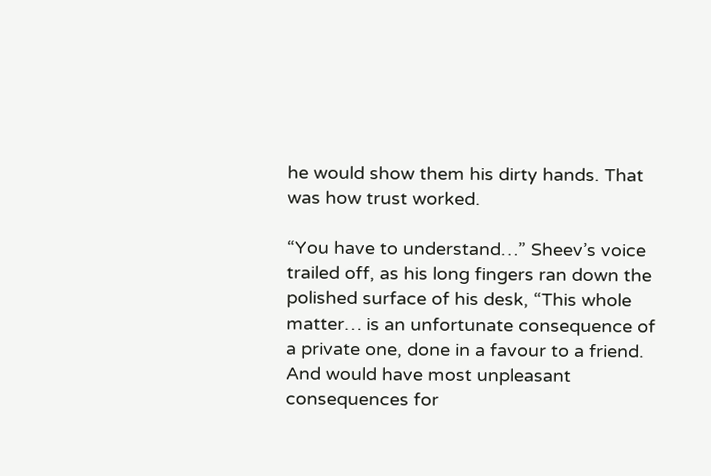he would show them his dirty hands. That was how trust worked.

“You have to understand…” Sheev’s voice trailed off, as his long fingers ran down the polished surface of his desk, “This whole matter… is an unfortunate consequence of a private one, done in a favour to a friend. And would have most unpleasant consequences for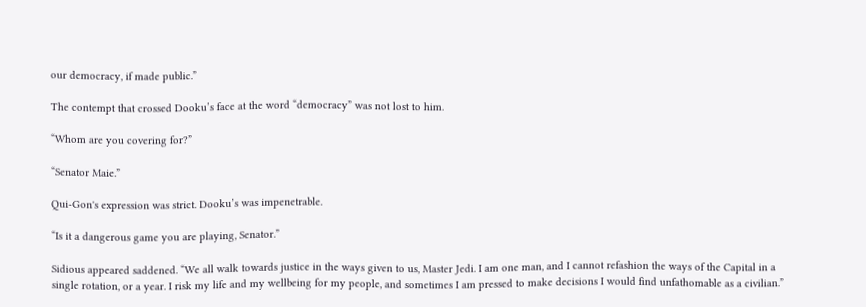our democracy, if made public.”

The contempt that crossed Dooku’s face at the word “democracy” was not lost to him.

“Whom are you covering for?”

“Senator Maie.”

Qui-Gon's expression was strict. Dooku’s was impenetrable.

“Is it a dangerous game you are playing, Senator.”

Sidious appeared saddened. “We all walk towards justice in the ways given to us, Master Jedi. I am one man, and I cannot refashion the ways of the Capital in a single rotation, or a year. I risk my life and my wellbeing for my people, and sometimes I am pressed to make decisions I would find unfathomable as a civilian.”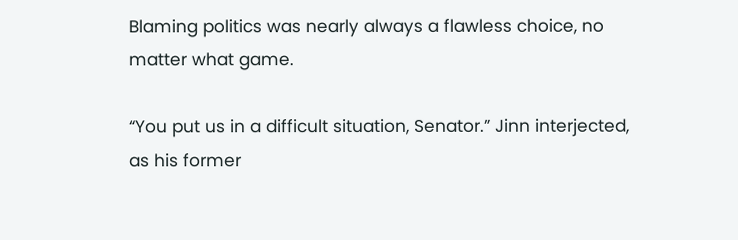Blaming politics was nearly always a flawless choice, no matter what game.

“You put us in a difficult situation, Senator.” Jinn interjected, as his former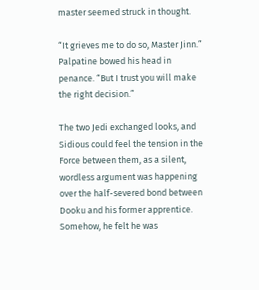master seemed struck in thought.

“It grieves me to do so, Master Jinn.” Palpatine bowed his head in penance. “But I trust you will make the right decision.”

The two Jedi exchanged looks, and Sidious could feel the tension in the Force between them, as a silent, wordless argument was happening over the half-severed bond between Dooku and his former apprentice. Somehow, he felt he was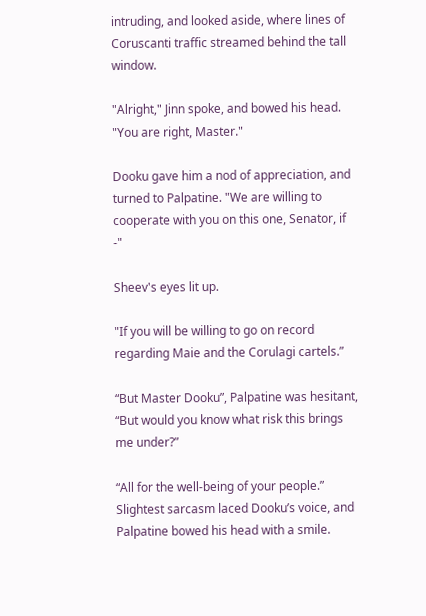intruding, and looked aside, where lines of Coruscanti traffic streamed behind the tall window.

"Alright," Jinn spoke, and bowed his head. "You are right, Master."

Dooku gave him a nod of appreciation, and turned to Palpatine. "We are willing to cooperate with you on this one, Senator, if -"

Sheev's eyes lit up.

"If you will be willing to go on record regarding Maie and the Corulagi cartels.”

“But Master Dooku”, Palpatine was hesitant, “But would you know what risk this brings me under?”

“All for the well-being of your people.” Slightest sarcasm laced Dooku’s voice, and Palpatine bowed his head with a smile.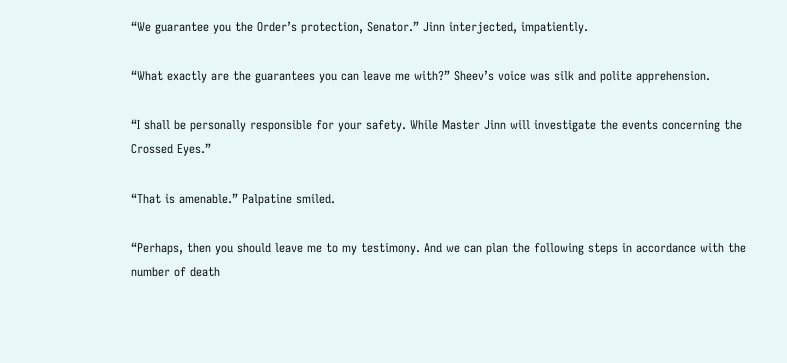“We guarantee you the Order’s protection, Senator.” Jinn interjected, impatiently.

“What exactly are the guarantees you can leave me with?” Sheev’s voice was silk and polite apprehension.

“I shall be personally responsible for your safety. While Master Jinn will investigate the events concerning the Crossed Eyes.”

“That is amenable.” Palpatine smiled.

“Perhaps, then you should leave me to my testimony. And we can plan the following steps in accordance with the number of death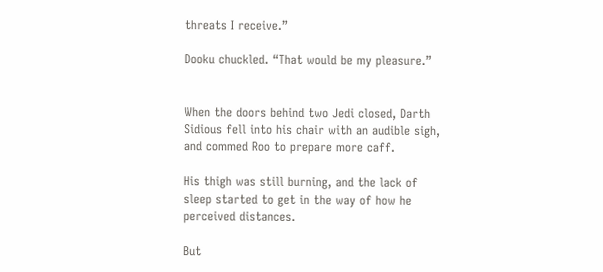threats I receive.”

Dooku chuckled. “That would be my pleasure.”


When the doors behind two Jedi closed, Darth Sidious fell into his chair with an audible sigh, and commed Roo to prepare more caff.

His thigh was still burning, and the lack of sleep started to get in the way of how he perceived distances.

But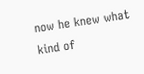now he knew what kind of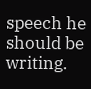speech he should be writing.